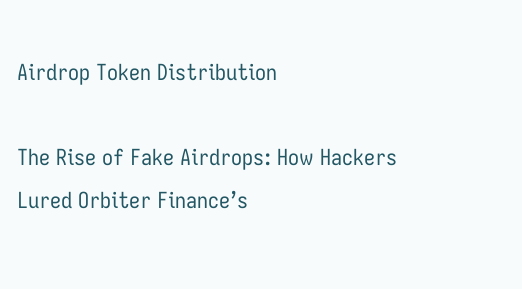Airdrop Token Distribution

The Rise of Fake Airdrops: How Hackers Lured Orbiter Finance’s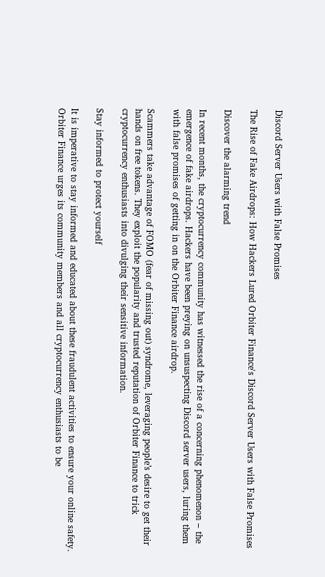Discord Server Users with False Promises

The Rise of Fake Airdrops: How Hackers Lured Orbiter Finance's Discord Server Users with False Promises

Discover the alarming trend

In recent months, the cryptocurrency community has witnessed the rise of a concerning phenomenon – the emergence of fake airdrops. Hackers have been preying on unsuspecting Discord server users, luring them with false promises of getting in on the Orbiter Finance airdrop.

Scammers take advantage of FOMO (fear of missing out) syndrome, leveraging people’s desire to get their hands on free tokens. They exploit the popularity and trusted reputation of Orbiter Finance to trick cryptocurrency enthusiasts into divulging their sensitive information.

Stay informed to protect yourself

It is imperative to stay informed and educated about these fraudulent activities to ensure your online safety. Orbiter Finance urges its community members and all cryptocurrency enthusiasts to be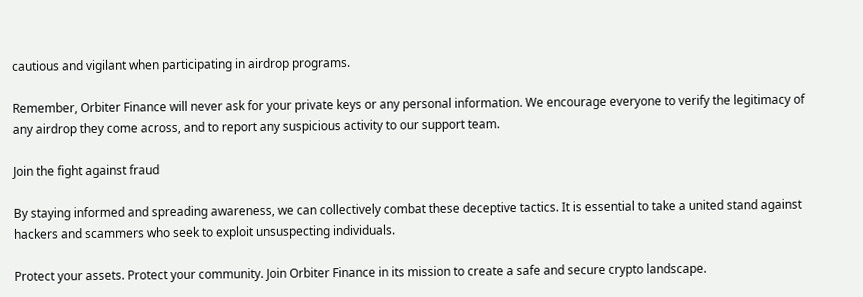cautious and vigilant when participating in airdrop programs.

Remember, Orbiter Finance will never ask for your private keys or any personal information. We encourage everyone to verify the legitimacy of any airdrop they come across, and to report any suspicious activity to our support team.

Join the fight against fraud

By staying informed and spreading awareness, we can collectively combat these deceptive tactics. It is essential to take a united stand against hackers and scammers who seek to exploit unsuspecting individuals.

Protect your assets. Protect your community. Join Orbiter Finance in its mission to create a safe and secure crypto landscape.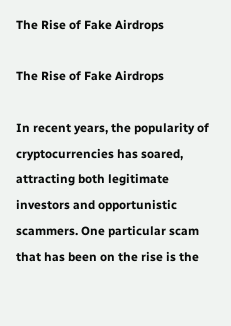The Rise of Fake Airdrops

The Rise of Fake Airdrops

In recent years, the popularity of cryptocurrencies has soared, attracting both legitimate investors and opportunistic scammers. One particular scam that has been on the rise is the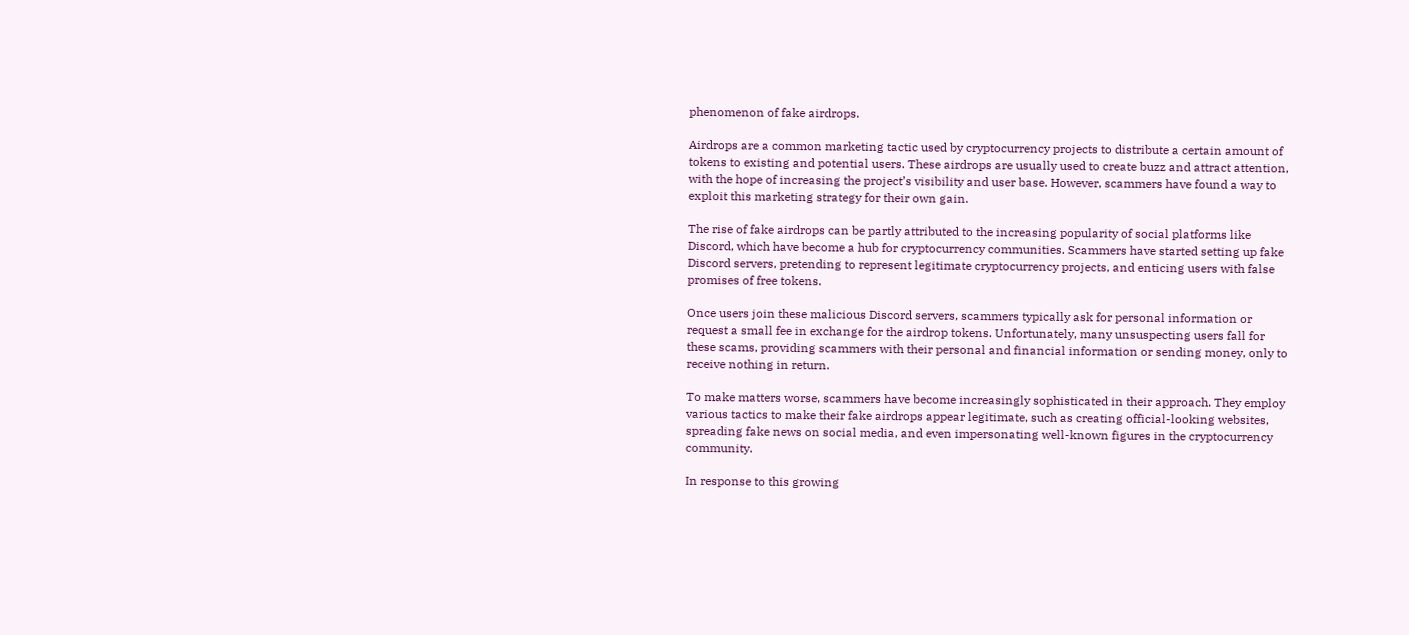phenomenon of fake airdrops.

Airdrops are a common marketing tactic used by cryptocurrency projects to distribute a certain amount of tokens to existing and potential users. These airdrops are usually used to create buzz and attract attention, with the hope of increasing the project’s visibility and user base. However, scammers have found a way to exploit this marketing strategy for their own gain.

The rise of fake airdrops can be partly attributed to the increasing popularity of social platforms like Discord, which have become a hub for cryptocurrency communities. Scammers have started setting up fake Discord servers, pretending to represent legitimate cryptocurrency projects, and enticing users with false promises of free tokens.

Once users join these malicious Discord servers, scammers typically ask for personal information or request a small fee in exchange for the airdrop tokens. Unfortunately, many unsuspecting users fall for these scams, providing scammers with their personal and financial information or sending money, only to receive nothing in return.

To make matters worse, scammers have become increasingly sophisticated in their approach. They employ various tactics to make their fake airdrops appear legitimate, such as creating official-looking websites, spreading fake news on social media, and even impersonating well-known figures in the cryptocurrency community.

In response to this growing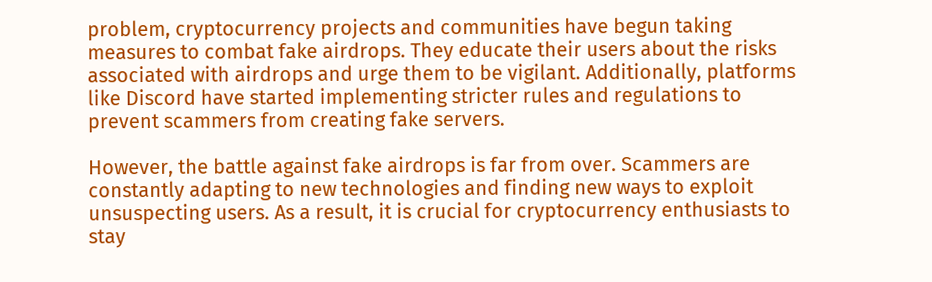problem, cryptocurrency projects and communities have begun taking measures to combat fake airdrops. They educate their users about the risks associated with airdrops and urge them to be vigilant. Additionally, platforms like Discord have started implementing stricter rules and regulations to prevent scammers from creating fake servers.

However, the battle against fake airdrops is far from over. Scammers are constantly adapting to new technologies and finding new ways to exploit unsuspecting users. As a result, it is crucial for cryptocurrency enthusiasts to stay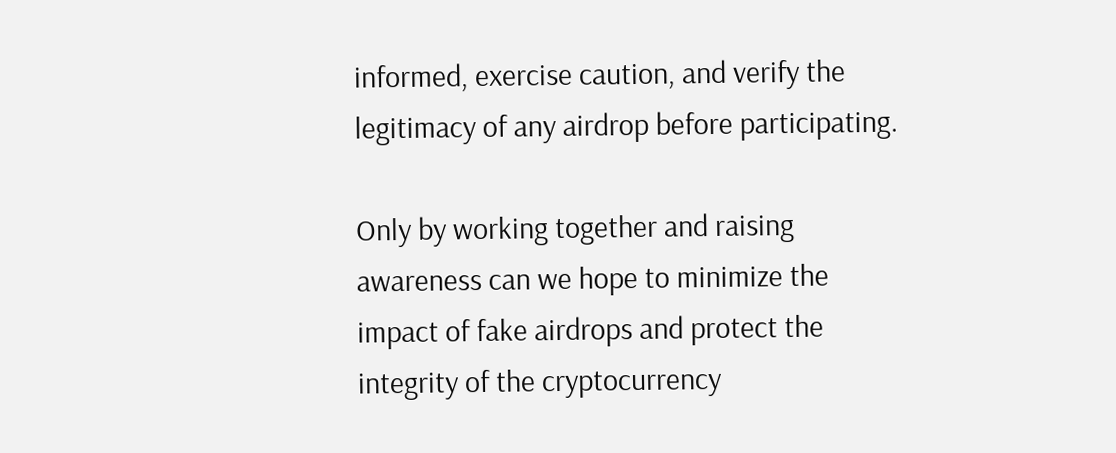informed, exercise caution, and verify the legitimacy of any airdrop before participating.

Only by working together and raising awareness can we hope to minimize the impact of fake airdrops and protect the integrity of the cryptocurrency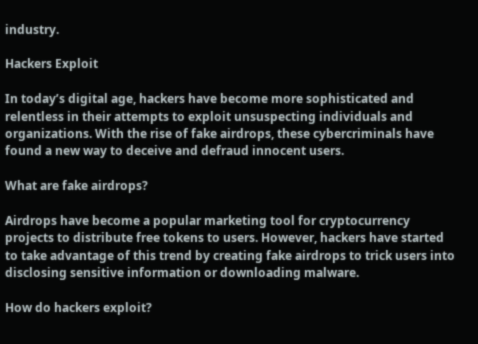industry.

Hackers Exploit

In today’s digital age, hackers have become more sophisticated and relentless in their attempts to exploit unsuspecting individuals and organizations. With the rise of fake airdrops, these cybercriminals have found a new way to deceive and defraud innocent users.

What are fake airdrops?

Airdrops have become a popular marketing tool for cryptocurrency projects to distribute free tokens to users. However, hackers have started to take advantage of this trend by creating fake airdrops to trick users into disclosing sensitive information or downloading malware.

How do hackers exploit?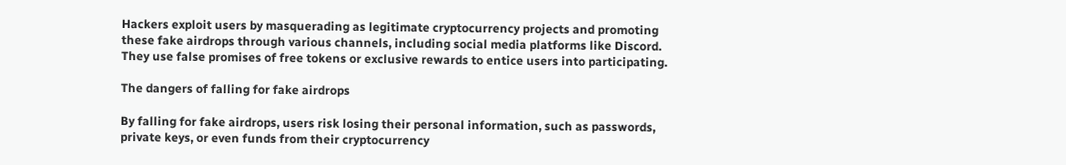Hackers exploit users by masquerading as legitimate cryptocurrency projects and promoting these fake airdrops through various channels, including social media platforms like Discord. They use false promises of free tokens or exclusive rewards to entice users into participating.

The dangers of falling for fake airdrops

By falling for fake airdrops, users risk losing their personal information, such as passwords, private keys, or even funds from their cryptocurrency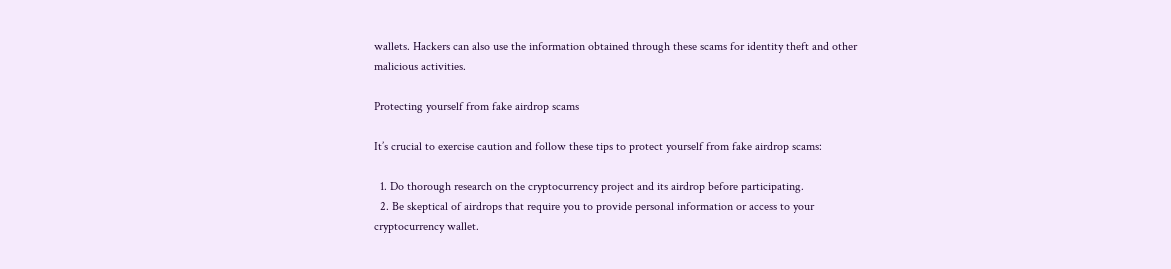wallets. Hackers can also use the information obtained through these scams for identity theft and other malicious activities.

Protecting yourself from fake airdrop scams

It’s crucial to exercise caution and follow these tips to protect yourself from fake airdrop scams:

  1. Do thorough research on the cryptocurrency project and its airdrop before participating.
  2. Be skeptical of airdrops that require you to provide personal information or access to your cryptocurrency wallet.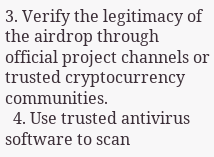3. Verify the legitimacy of the airdrop through official project channels or trusted cryptocurrency communities.
  4. Use trusted antivirus software to scan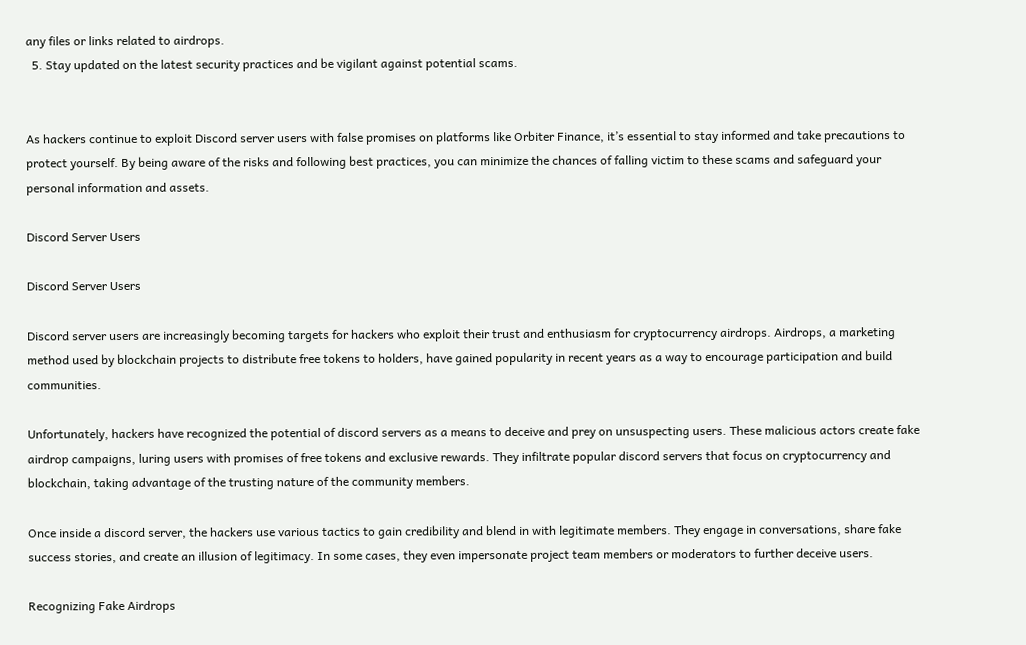any files or links related to airdrops.
  5. Stay updated on the latest security practices and be vigilant against potential scams.


As hackers continue to exploit Discord server users with false promises on platforms like Orbiter Finance, it’s essential to stay informed and take precautions to protect yourself. By being aware of the risks and following best practices, you can minimize the chances of falling victim to these scams and safeguard your personal information and assets.

Discord Server Users

Discord Server Users

Discord server users are increasingly becoming targets for hackers who exploit their trust and enthusiasm for cryptocurrency airdrops. Airdrops, a marketing method used by blockchain projects to distribute free tokens to holders, have gained popularity in recent years as a way to encourage participation and build communities.

Unfortunately, hackers have recognized the potential of discord servers as a means to deceive and prey on unsuspecting users. These malicious actors create fake airdrop campaigns, luring users with promises of free tokens and exclusive rewards. They infiltrate popular discord servers that focus on cryptocurrency and blockchain, taking advantage of the trusting nature of the community members.

Once inside a discord server, the hackers use various tactics to gain credibility and blend in with legitimate members. They engage in conversations, share fake success stories, and create an illusion of legitimacy. In some cases, they even impersonate project team members or moderators to further deceive users.

Recognizing Fake Airdrops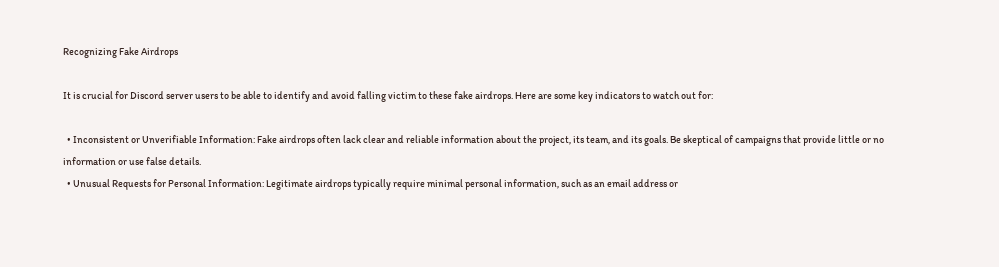Recognizing Fake Airdrops

It is crucial for Discord server users to be able to identify and avoid falling victim to these fake airdrops. Here are some key indicators to watch out for:

  • Inconsistent or Unverifiable Information: Fake airdrops often lack clear and reliable information about the project, its team, and its goals. Be skeptical of campaigns that provide little or no information or use false details.
  • Unusual Requests for Personal Information: Legitimate airdrops typically require minimal personal information, such as an email address or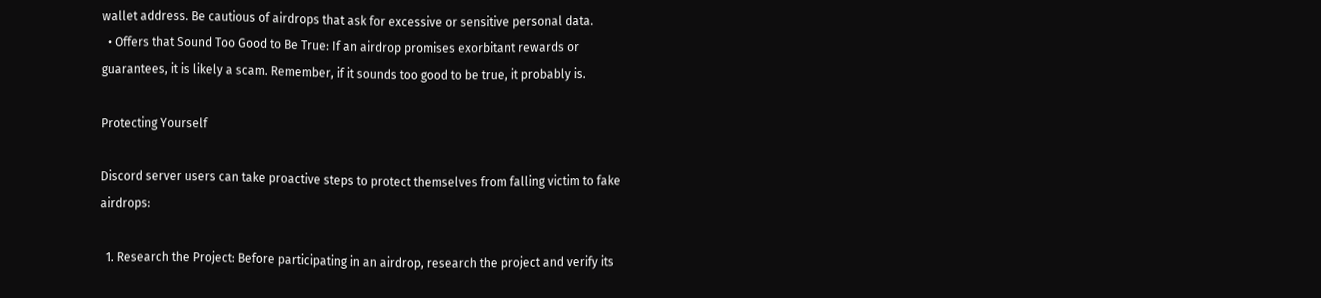wallet address. Be cautious of airdrops that ask for excessive or sensitive personal data.
  • Offers that Sound Too Good to Be True: If an airdrop promises exorbitant rewards or guarantees, it is likely a scam. Remember, if it sounds too good to be true, it probably is.

Protecting Yourself

Discord server users can take proactive steps to protect themselves from falling victim to fake airdrops:

  1. Research the Project: Before participating in an airdrop, research the project and verify its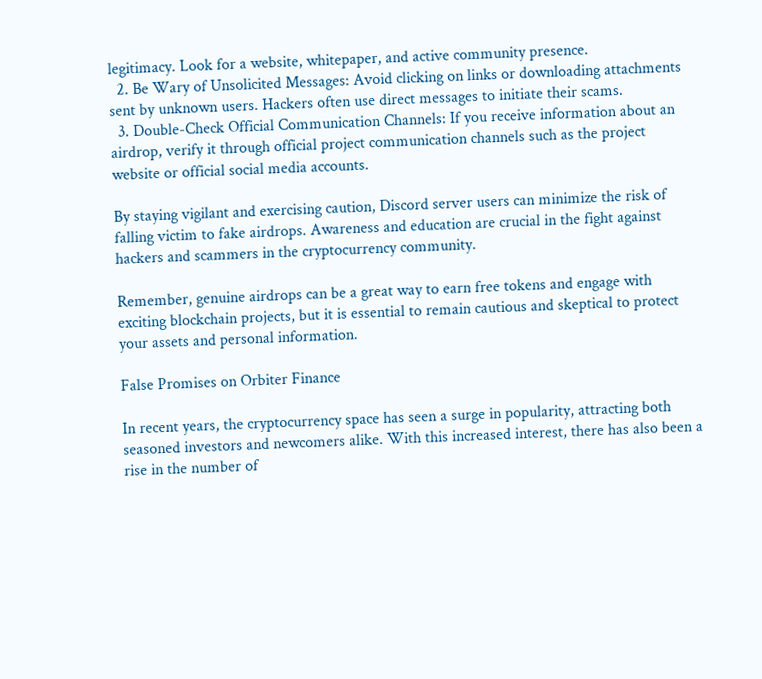legitimacy. Look for a website, whitepaper, and active community presence.
  2. Be Wary of Unsolicited Messages: Avoid clicking on links or downloading attachments sent by unknown users. Hackers often use direct messages to initiate their scams.
  3. Double-Check Official Communication Channels: If you receive information about an airdrop, verify it through official project communication channels such as the project website or official social media accounts.

By staying vigilant and exercising caution, Discord server users can minimize the risk of falling victim to fake airdrops. Awareness and education are crucial in the fight against hackers and scammers in the cryptocurrency community.

Remember, genuine airdrops can be a great way to earn free tokens and engage with exciting blockchain projects, but it is essential to remain cautious and skeptical to protect your assets and personal information.

False Promises on Orbiter Finance

In recent years, the cryptocurrency space has seen a surge in popularity, attracting both seasoned investors and newcomers alike. With this increased interest, there has also been a rise in the number of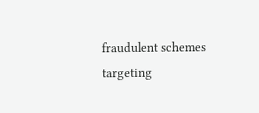fraudulent schemes targeting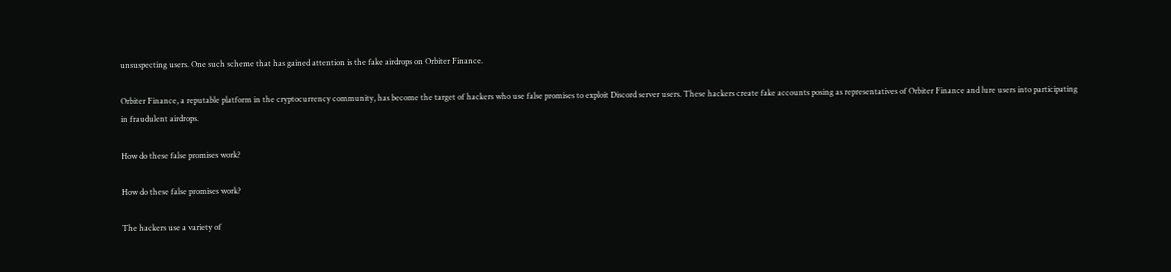unsuspecting users. One such scheme that has gained attention is the fake airdrops on Orbiter Finance.

Orbiter Finance, a reputable platform in the cryptocurrency community, has become the target of hackers who use false promises to exploit Discord server users. These hackers create fake accounts posing as representatives of Orbiter Finance and lure users into participating in fraudulent airdrops.

How do these false promises work?

How do these false promises work?

The hackers use a variety of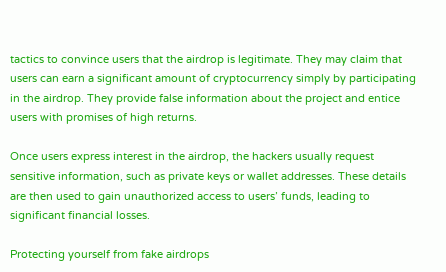tactics to convince users that the airdrop is legitimate. They may claim that users can earn a significant amount of cryptocurrency simply by participating in the airdrop. They provide false information about the project and entice users with promises of high returns.

Once users express interest in the airdrop, the hackers usually request sensitive information, such as private keys or wallet addresses. These details are then used to gain unauthorized access to users’ funds, leading to significant financial losses.

Protecting yourself from fake airdrops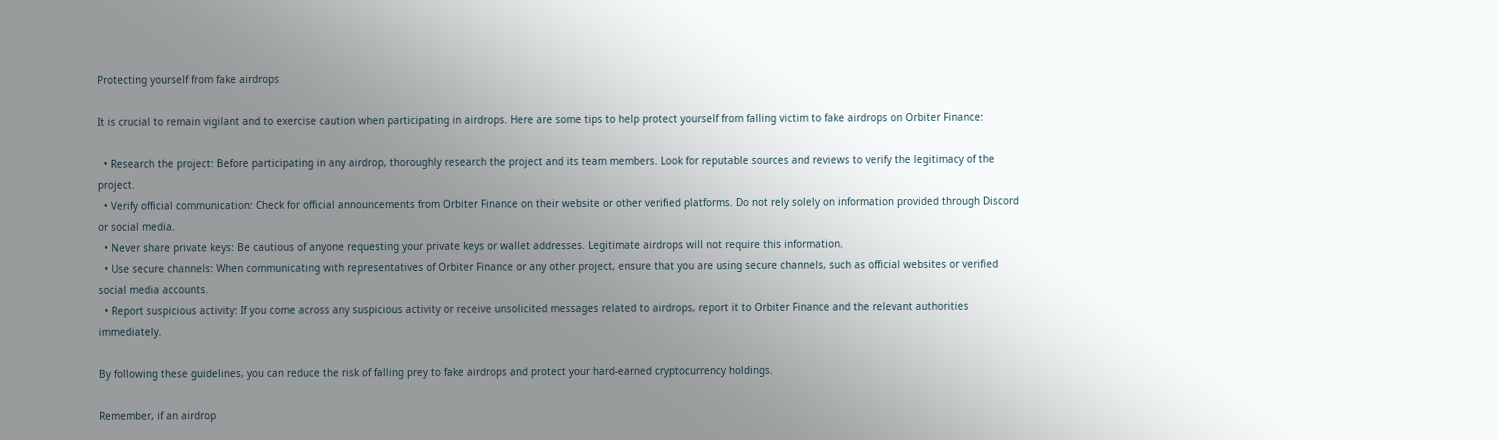Protecting yourself from fake airdrops

It is crucial to remain vigilant and to exercise caution when participating in airdrops. Here are some tips to help protect yourself from falling victim to fake airdrops on Orbiter Finance:

  • Research the project: Before participating in any airdrop, thoroughly research the project and its team members. Look for reputable sources and reviews to verify the legitimacy of the project.
  • Verify official communication: Check for official announcements from Orbiter Finance on their website or other verified platforms. Do not rely solely on information provided through Discord or social media.
  • Never share private keys: Be cautious of anyone requesting your private keys or wallet addresses. Legitimate airdrops will not require this information.
  • Use secure channels: When communicating with representatives of Orbiter Finance or any other project, ensure that you are using secure channels, such as official websites or verified social media accounts.
  • Report suspicious activity: If you come across any suspicious activity or receive unsolicited messages related to airdrops, report it to Orbiter Finance and the relevant authorities immediately.

By following these guidelines, you can reduce the risk of falling prey to fake airdrops and protect your hard-earned cryptocurrency holdings.

Remember, if an airdrop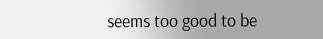seems too good to be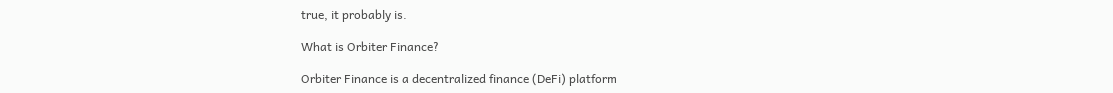true, it probably is.

What is Orbiter Finance?

Orbiter Finance is a decentralized finance (DeFi) platform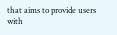that aims to provide users with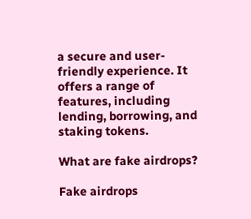a secure and user-friendly experience. It offers a range of features, including lending, borrowing, and staking tokens.

What are fake airdrops?

Fake airdrops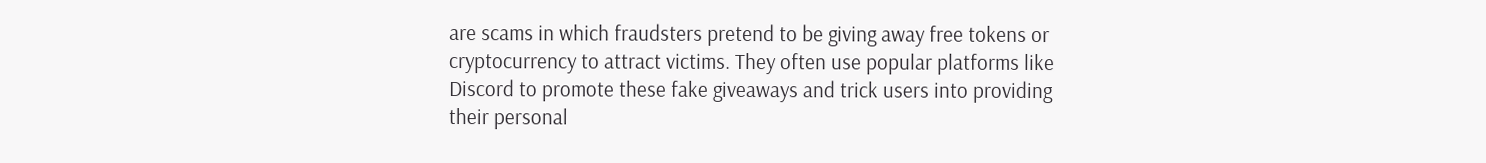are scams in which fraudsters pretend to be giving away free tokens or cryptocurrency to attract victims. They often use popular platforms like Discord to promote these fake giveaways and trick users into providing their personal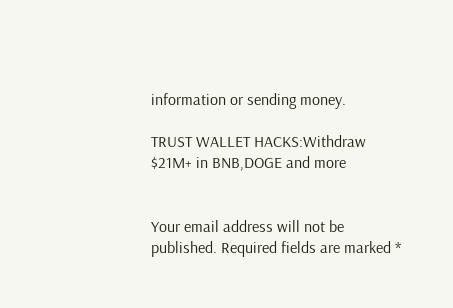information or sending money.

TRUST WALLET HACKS:Withdraw $21M+ in BNB,DOGE and more


Your email address will not be published. Required fields are marked *